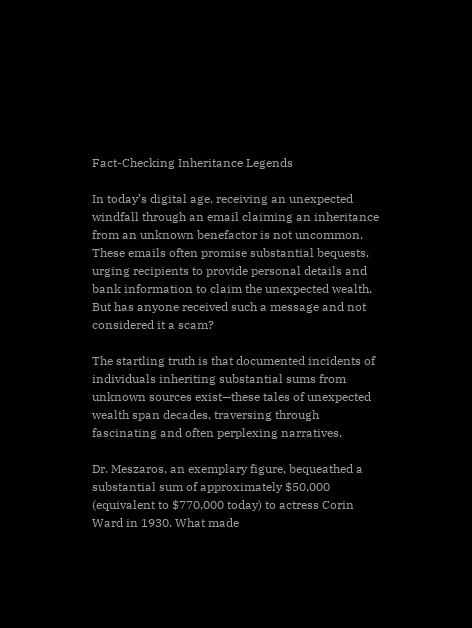Fact-Checking Inheritance Legends

In today’s digital age, receiving an unexpected windfall through an email claiming an inheritance from an unknown benefactor is not uncommon. These emails often promise substantial bequests, urging recipients to provide personal details and bank information to claim the unexpected wealth. But has anyone received such a message and not considered it a scam?

The startling truth is that documented incidents of individuals inheriting substantial sums from unknown sources exist—these tales of unexpected wealth span decades, traversing through fascinating and often perplexing narratives.

Dr. Meszaros, an exemplary figure, bequeathed a substantial sum of approximately $50,000 (equivalent to $770,000 today) to actress Corin Ward in 1930. What made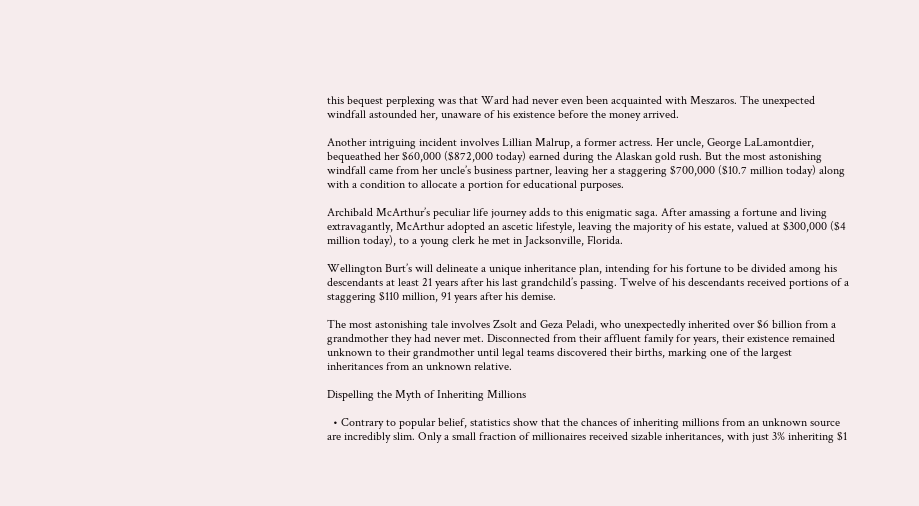this bequest perplexing was that Ward had never even been acquainted with Meszaros. The unexpected windfall astounded her, unaware of his existence before the money arrived.

Another intriguing incident involves Lillian Malrup, a former actress. Her uncle, George LaLamontdier, bequeathed her $60,000 ($872,000 today) earned during the Alaskan gold rush. But the most astonishing windfall came from her uncle’s business partner, leaving her a staggering $700,000 ($10.7 million today) along with a condition to allocate a portion for educational purposes.

Archibald McArthur’s peculiar life journey adds to this enigmatic saga. After amassing a fortune and living extravagantly, McArthur adopted an ascetic lifestyle, leaving the majority of his estate, valued at $300,000 ($4 million today), to a young clerk he met in Jacksonville, Florida.

Wellington Burt’s will delineate a unique inheritance plan, intending for his fortune to be divided among his descendants at least 21 years after his last grandchild’s passing. Twelve of his descendants received portions of a staggering $110 million, 91 years after his demise.

The most astonishing tale involves Zsolt and Geza Peladi, who unexpectedly inherited over $6 billion from a grandmother they had never met. Disconnected from their affluent family for years, their existence remained unknown to their grandmother until legal teams discovered their births, marking one of the largest inheritances from an unknown relative.

Dispelling the Myth of Inheriting Millions

  • Contrary to popular belief, statistics show that the chances of inheriting millions from an unknown source are incredibly slim. Only a small fraction of millionaires received sizable inheritances, with just 3% inheriting $1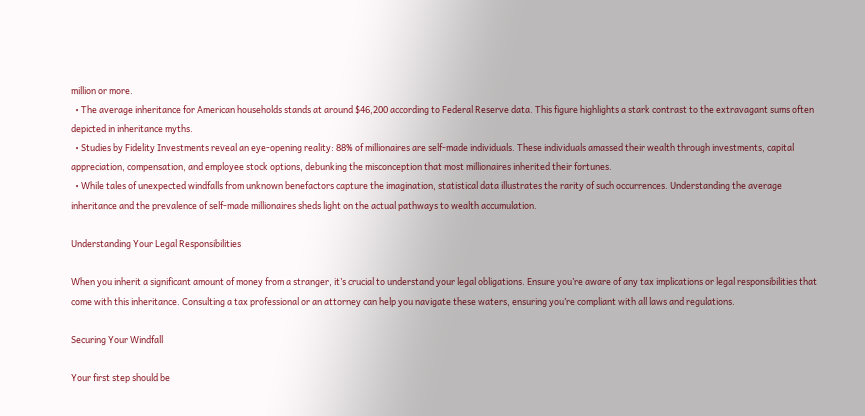million or more.
  • The average inheritance for American households stands at around $46,200 according to Federal Reserve data. This figure highlights a stark contrast to the extravagant sums often depicted in inheritance myths.
  • Studies by Fidelity Investments reveal an eye-opening reality: 88% of millionaires are self-made individuals. These individuals amassed their wealth through investments, capital appreciation, compensation, and employee stock options, debunking the misconception that most millionaires inherited their fortunes.
  • While tales of unexpected windfalls from unknown benefactors capture the imagination, statistical data illustrates the rarity of such occurrences. Understanding the average inheritance and the prevalence of self-made millionaires sheds light on the actual pathways to wealth accumulation.

Understanding Your Legal Responsibilities

When you inherit a significant amount of money from a stranger, it’s crucial to understand your legal obligations. Ensure you’re aware of any tax implications or legal responsibilities that come with this inheritance. Consulting a tax professional or an attorney can help you navigate these waters, ensuring you’re compliant with all laws and regulations.

Securing Your Windfall

Your first step should be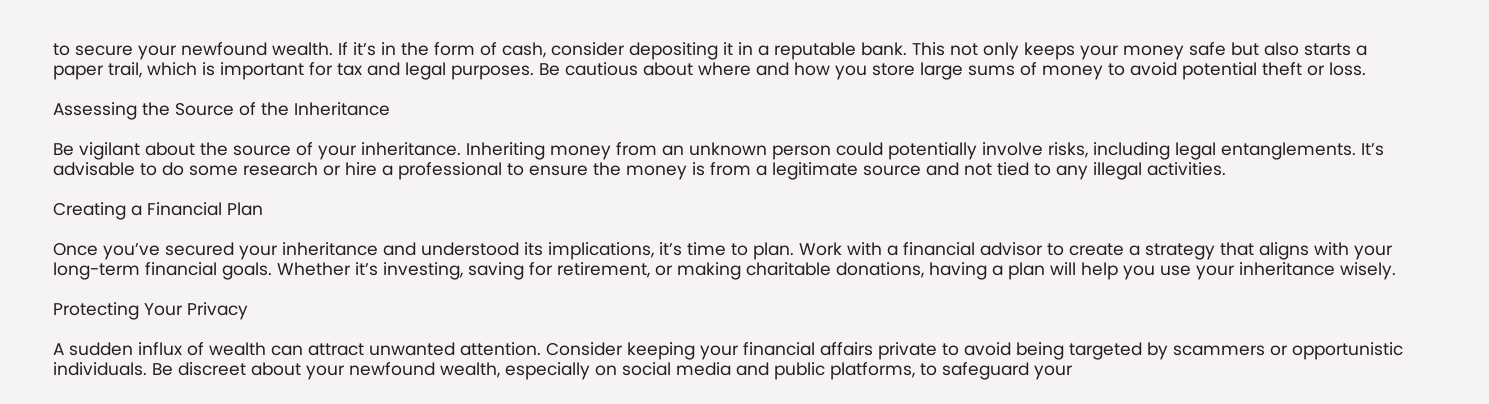to secure your newfound wealth. If it’s in the form of cash, consider depositing it in a reputable bank. This not only keeps your money safe but also starts a paper trail, which is important for tax and legal purposes. Be cautious about where and how you store large sums of money to avoid potential theft or loss.

Assessing the Source of the Inheritance

Be vigilant about the source of your inheritance. Inheriting money from an unknown person could potentially involve risks, including legal entanglements. It’s advisable to do some research or hire a professional to ensure the money is from a legitimate source and not tied to any illegal activities.

Creating a Financial Plan

Once you’ve secured your inheritance and understood its implications, it’s time to plan. Work with a financial advisor to create a strategy that aligns with your long-term financial goals. Whether it’s investing, saving for retirement, or making charitable donations, having a plan will help you use your inheritance wisely.

Protecting Your Privacy

A sudden influx of wealth can attract unwanted attention. Consider keeping your financial affairs private to avoid being targeted by scammers or opportunistic individuals. Be discreet about your newfound wealth, especially on social media and public platforms, to safeguard your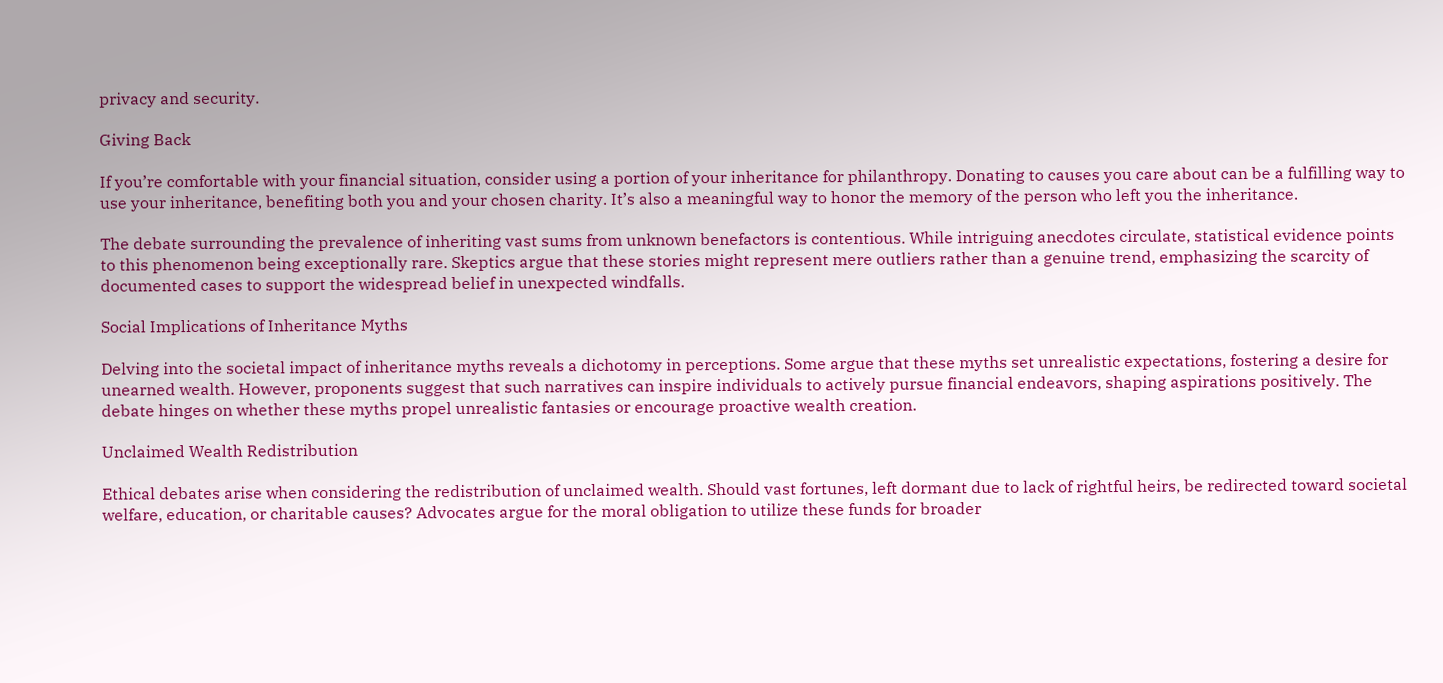privacy and security.

Giving Back

If you’re comfortable with your financial situation, consider using a portion of your inheritance for philanthropy. Donating to causes you care about can be a fulfilling way to use your inheritance, benefiting both you and your chosen charity. It’s also a meaningful way to honor the memory of the person who left you the inheritance.

The debate surrounding the prevalence of inheriting vast sums from unknown benefactors is contentious. While intriguing anecdotes circulate, statistical evidence points to this phenomenon being exceptionally rare. Skeptics argue that these stories might represent mere outliers rather than a genuine trend, emphasizing the scarcity of documented cases to support the widespread belief in unexpected windfalls.

Social Implications of Inheritance Myths

Delving into the societal impact of inheritance myths reveals a dichotomy in perceptions. Some argue that these myths set unrealistic expectations, fostering a desire for unearned wealth. However, proponents suggest that such narratives can inspire individuals to actively pursue financial endeavors, shaping aspirations positively. The debate hinges on whether these myths propel unrealistic fantasies or encourage proactive wealth creation.

Unclaimed Wealth Redistribution

Ethical debates arise when considering the redistribution of unclaimed wealth. Should vast fortunes, left dormant due to lack of rightful heirs, be redirected toward societal welfare, education, or charitable causes? Advocates argue for the moral obligation to utilize these funds for broader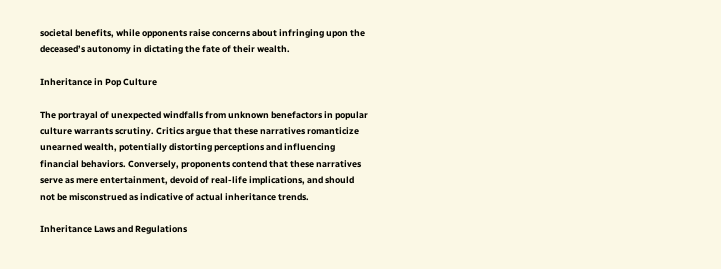societal benefits, while opponents raise concerns about infringing upon the deceased’s autonomy in dictating the fate of their wealth.

Inheritance in Pop Culture

The portrayal of unexpected windfalls from unknown benefactors in popular culture warrants scrutiny. Critics argue that these narratives romanticize unearned wealth, potentially distorting perceptions and influencing financial behaviors. Conversely, proponents contend that these narratives serve as mere entertainment, devoid of real-life implications, and should not be misconstrued as indicative of actual inheritance trends.

Inheritance Laws and Regulations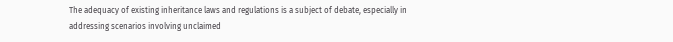The adequacy of existing inheritance laws and regulations is a subject of debate, especially in addressing scenarios involving unclaimed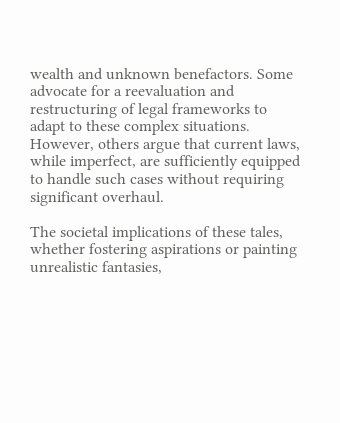wealth and unknown benefactors. Some advocate for a reevaluation and restructuring of legal frameworks to adapt to these complex situations. However, others argue that current laws, while imperfect, are sufficiently equipped to handle such cases without requiring significant overhaul.

The societal implications of these tales, whether fostering aspirations or painting unrealistic fantasies,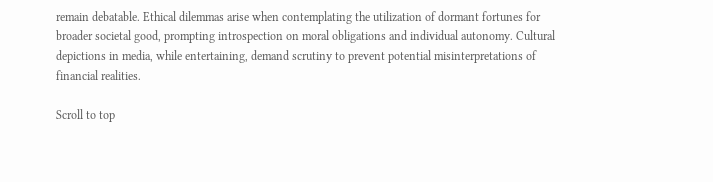remain debatable. Ethical dilemmas arise when contemplating the utilization of dormant fortunes for broader societal good, prompting introspection on moral obligations and individual autonomy. Cultural depictions in media, while entertaining, demand scrutiny to prevent potential misinterpretations of financial realities.

Scroll to top